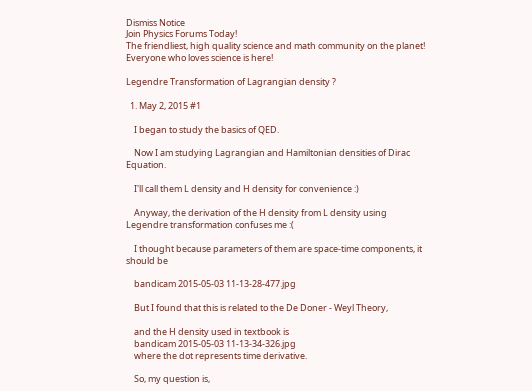Dismiss Notice
Join Physics Forums Today!
The friendliest, high quality science and math community on the planet! Everyone who loves science is here!

Legendre Transformation of Lagrangian density ?

  1. May 2, 2015 #1

    I began to study the basics of QED.

    Now I am studying Lagrangian and Hamiltonian densities of Dirac Equation.

    I'll call them L density and H density for convenience :)

    Anyway, the derivation of the H density from L density using Legendre transformation confuses me :(

    I thought because parameters of them are space-time components, it should be

    bandicam 2015-05-03 11-13-28-477.jpg

    But I found that this is related to the De Doner - Weyl Theory,

    and the H density used in textbook is
    bandicam 2015-05-03 11-13-34-326.jpg
    where the dot represents time derivative.

    So, my question is,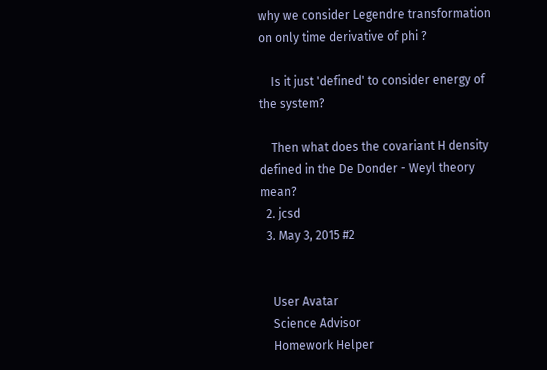why we consider Legendre transformation on only time derivative of phi ?

    Is it just 'defined' to consider energy of the system?

    Then what does the covariant H density defined in the De Donder - Weyl theory mean?
  2. jcsd
  3. May 3, 2015 #2


    User Avatar
    Science Advisor
    Homework Helper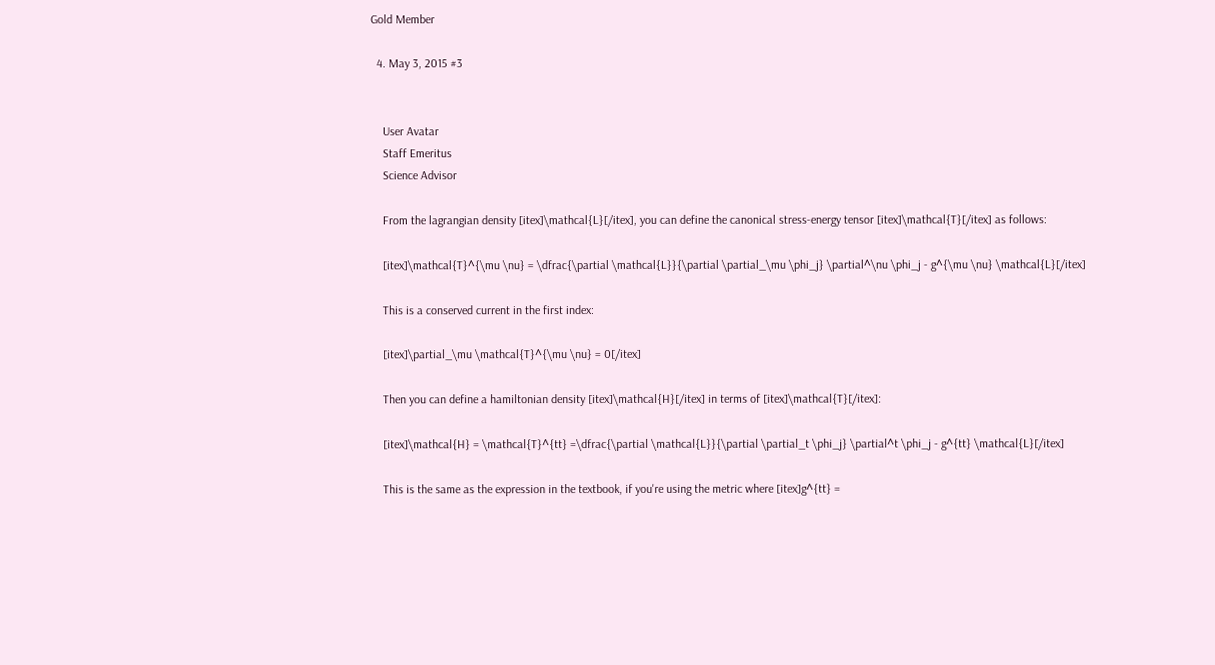Gold Member

  4. May 3, 2015 #3


    User Avatar
    Staff Emeritus
    Science Advisor

    From the lagrangian density [itex]\mathcal{L}[/itex], you can define the canonical stress-energy tensor [itex]\mathcal{T}[/itex] as follows:

    [itex]\mathcal{T}^{\mu \nu} = \dfrac{\partial \mathcal{L}}{\partial \partial_\mu \phi_j} \partial^\nu \phi_j - g^{\mu \nu} \mathcal{L}[/itex]

    This is a conserved current in the first index:

    [itex]\partial_\mu \mathcal{T}^{\mu \nu} = 0[/itex]

    Then you can define a hamiltonian density [itex]\mathcal{H}[/itex] in terms of [itex]\mathcal{T}[/itex]:

    [itex]\mathcal{H} = \mathcal{T}^{tt} =\dfrac{\partial \mathcal{L}}{\partial \partial_t \phi_j} \partial^t \phi_j - g^{tt} \mathcal{L}[/itex]

    This is the same as the expression in the textbook, if you're using the metric where [itex]g^{tt} =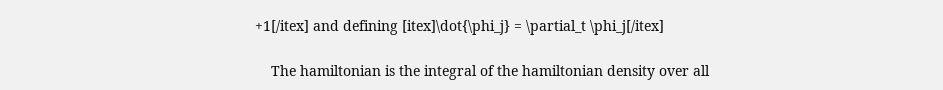+1[/itex] and defining [itex]\dot{\phi_j} = \partial_t \phi_j[/itex]

    The hamiltonian is the integral of the hamiltonian density over all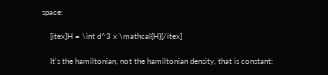space:

    [itex]H = \int d^3 x \mathcal{H}[/itex]

    It's the hamiltonian, not the hamiltonian density, that is constant: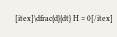[itex]\dfrac{d}{dt} H = 0[/itex]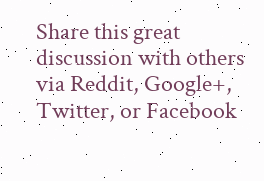Share this great discussion with others via Reddit, Google+, Twitter, or Facebook